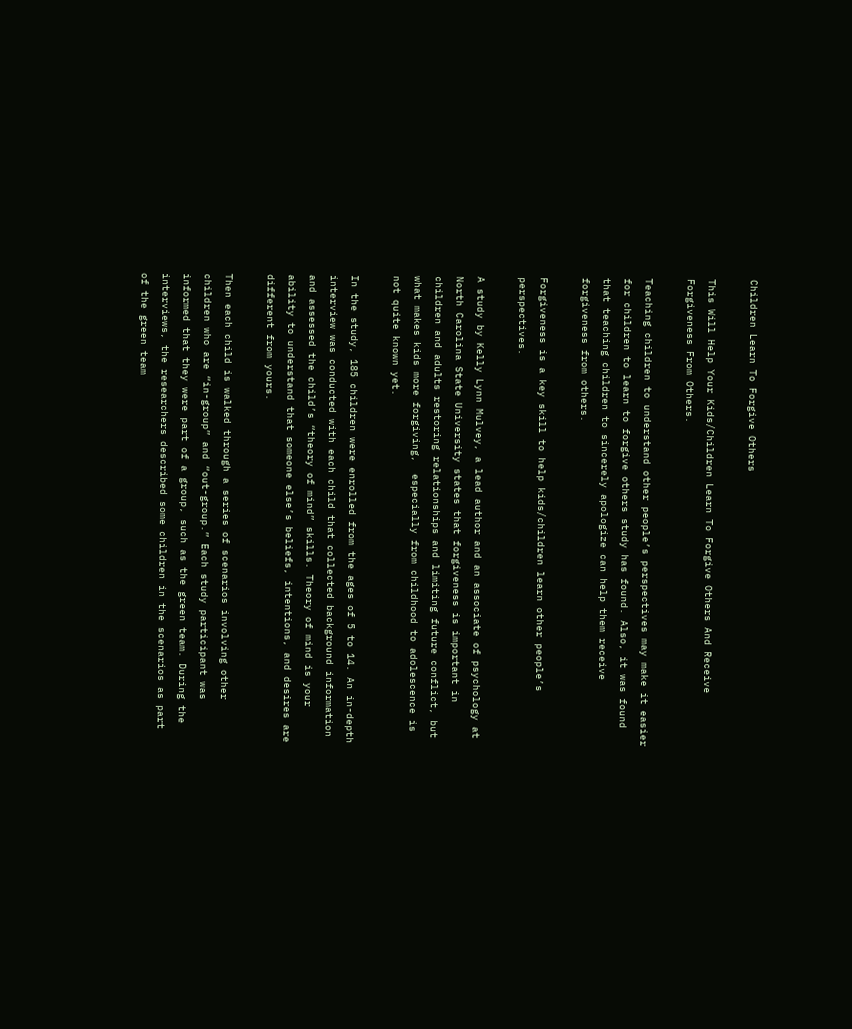Children Learn To Forgive Others

This Will Help Your Kids/Children Learn To Forgive Others And Receive Forgiveness From Others.

Teaching children to understand other people’s perspectives may make it easier for children to learn to forgive others study has found. Also, it was found that teaching children to sincerely apologize can help them receive forgiveness from others.

Forgiveness is a key skill to help kids/children learn other people’s perspectives.

A study by Kelly Lynn Mulvey, a lead author and an associate of psychology at North Carolina State University states that forgiveness is important in children and adults restoring relationships and limiting future conflict, but what makes kids more forgiving,  especially from childhood to adolescence is not quite known yet.

In the study, 185 children were enrolled from the ages of 5 to 14. An in-depth interview was conducted with each child that collected background information and assessed the child’s “theory of mind” skills. Theory of mind is your ability to understand that someone else’s beliefs, intentions, and desires are different from yours.

Then each child is walked through a series of scenarios involving other children who are “in-group” and “out-group.” Each study participant was informed that they were part of a group, such as the green team. During the interviews, the researchers described some children in the scenarios as part of the green team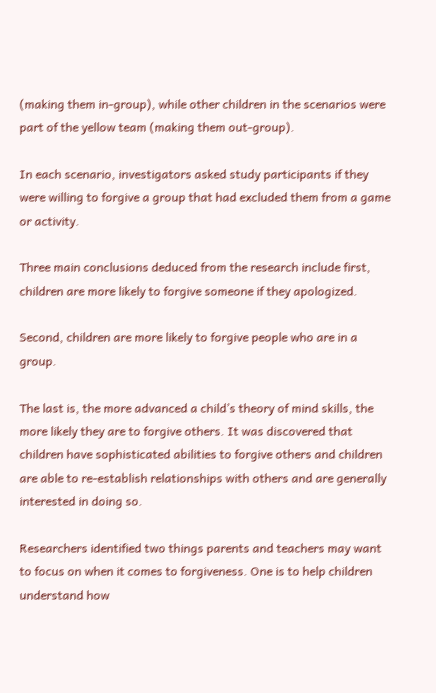(making them in-group), while other children in the scenarios were part of the yellow team (making them out-group).

In each scenario, investigators asked study participants if they were willing to forgive a group that had excluded them from a game or activity.

Three main conclusions deduced from the research include first, children are more likely to forgive someone if they apologized.

Second, children are more likely to forgive people who are in a group.

The last is, the more advanced a child’s theory of mind skills, the more likely they are to forgive others. It was discovered that children have sophisticated abilities to forgive others and children are able to re-establish relationships with others and are generally interested in doing so.

Researchers identified two things parents and teachers may want to focus on when it comes to forgiveness. One is to help children understand how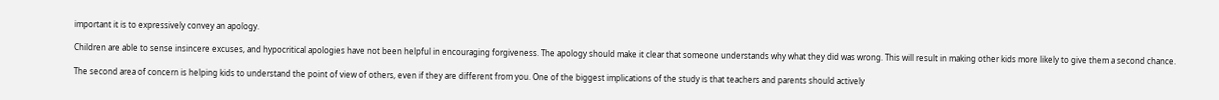important it is to expressively convey an apology.

Children are able to sense insincere excuses, and hypocritical apologies have not been helpful in encouraging forgiveness. The apology should make it clear that someone understands why what they did was wrong. This will result in making other kids more likely to give them a second chance.

The second area of concern is helping kids to understand the point of view of others, even if they are different from you. One of the biggest implications of the study is that teachers and parents should actively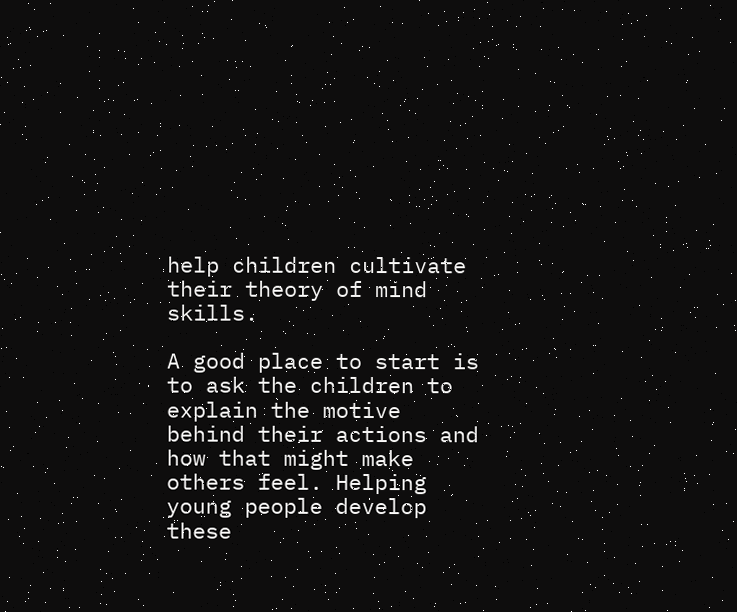help children cultivate their theory of mind skills.

A good place to start is to ask the children to explain the motive behind their actions and how that might make others feel. Helping young people develop these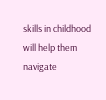skills in childhood will help them navigate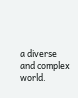a diverse and complex world.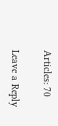Articles: 70

Leave a Reply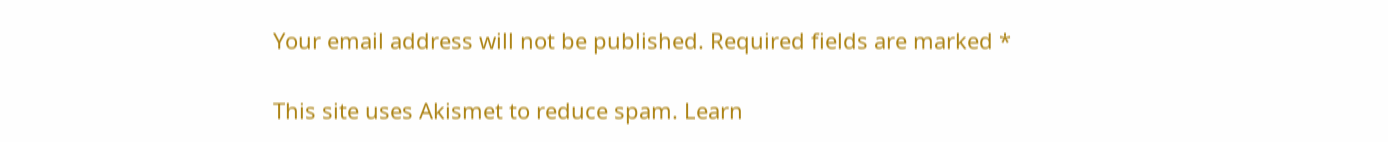Your email address will not be published. Required fields are marked *

This site uses Akismet to reduce spam. Learn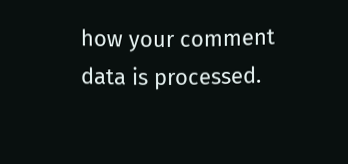how your comment data is processed.